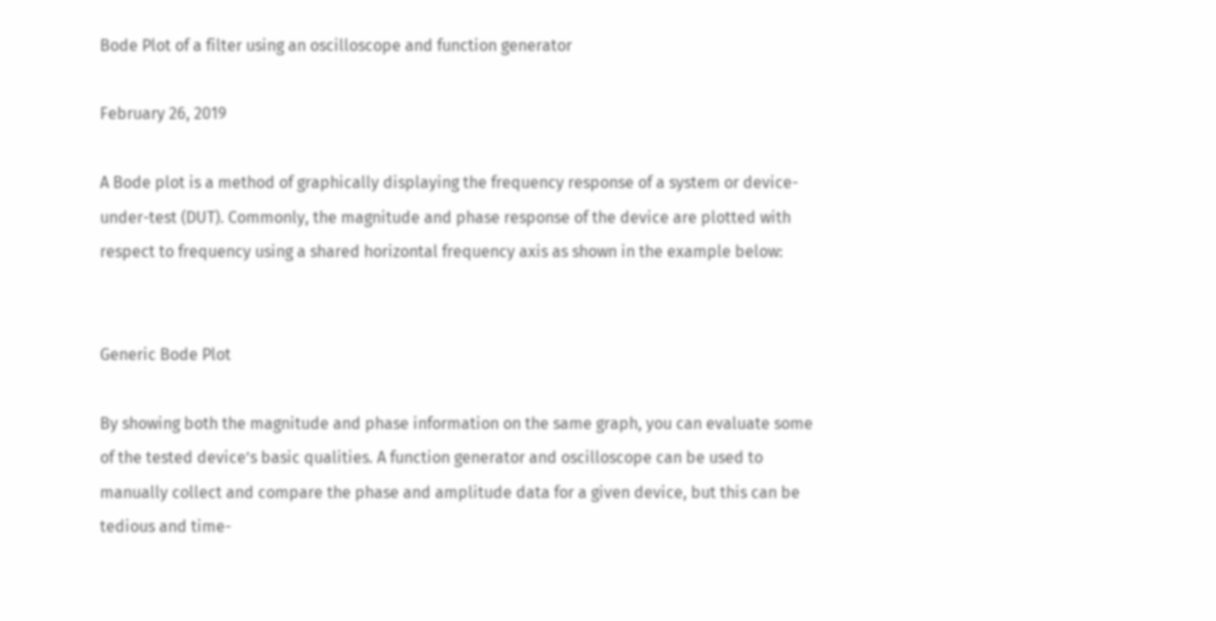Bode Plot of a filter using an oscilloscope and function generator

February 26, 2019

A Bode plot is a method of graphically displaying the frequency response of a system or device-under-test (DUT). Commonly, the magnitude and phase response of the device are plotted with respect to frequency using a shared horizontal frequency axis as shown in the example below:


Generic Bode Plot

By showing both the magnitude and phase information on the same graph, you can evaluate some of the tested device’s basic qualities. A function generator and oscilloscope can be used to manually collect and compare the phase and amplitude data for a given device, but this can be tedious and time-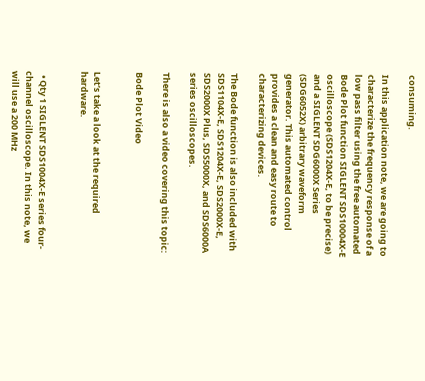consuming.

In this application note, we are going to characterize the frequency response of a low pass filter using the free automated Bode Plot function SIGLENT SDS10004X-E oscilloscope (SDS1204X-E, to be precise) and a SIGLENT SDG6000X Series (SDG6052X) arbitrary waveform generator. This automated control provides a clean and easy route to characterizing devices.

The Bode function is also included with SDS1104X-E, SDS1204X-E, SDS2000X-E, SDS2000X Plus, SDS5000X, and SDS6000A series oscilloscopes.

There is also a video covering this topic:

Bode Plot Video


Let’s take a look at the required hardware.


  • Qty 1 SIGLENT SDS1004X-E series four-channel oscilloscope. In this note, we will use a 200 MHz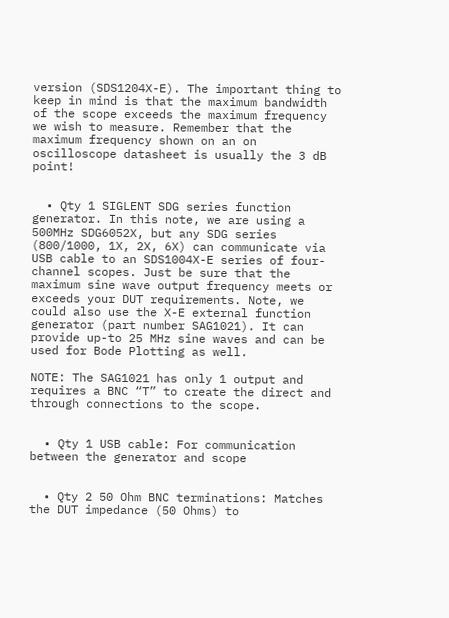version (SDS1204X-E). The important thing to keep in mind is that the maximum bandwidth of the scope exceeds the maximum frequency we wish to measure. Remember that the maximum frequency shown on an on oscilloscope datasheet is usually the 3 dB point!


  • Qty 1 SIGLENT SDG series function generator. In this note, we are using a 500MHz SDG6052X, but any SDG series (800/1000, 1X, 2X, 6X) can communicate via USB cable to an SDS1004X-E series of four- channel scopes. Just be sure that the maximum sine wave output frequency meets or exceeds your DUT requirements. Note, we could also use the X-E external function generator (part number SAG1021). It can provide up-to 25 MHz sine waves and can be used for Bode Plotting as well.

NOTE: The SAG1021 has only 1 output and requires a BNC “T” to create the direct and through connections to the scope.


  • Qty 1 USB cable: For communication between the generator and scope


  • Qty 2 50 Ohm BNC terminations: Matches the DUT impedance (50 Ohms) to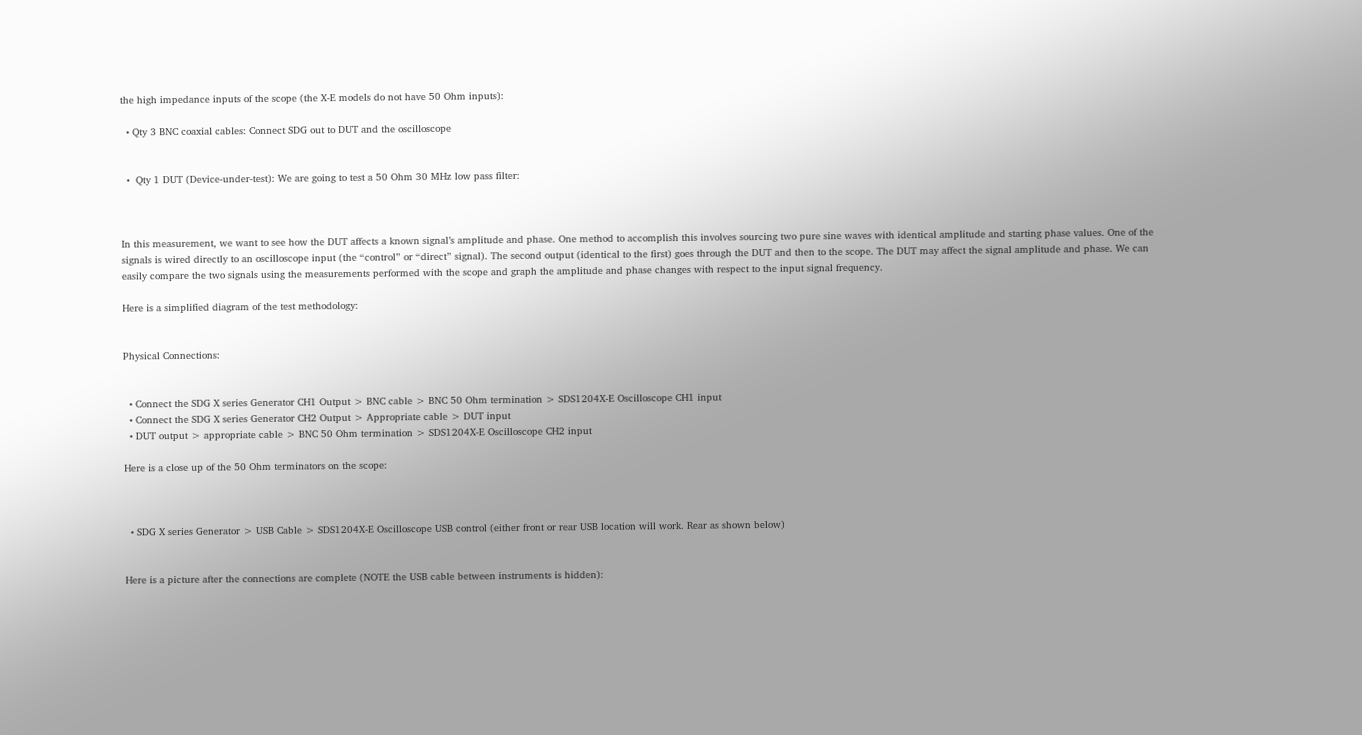the high impedance inputs of the scope (the X-E models do not have 50 Ohm inputs):

  • Qty 3 BNC coaxial cables: Connect SDG out to DUT and the oscilloscope


  •  Qty 1 DUT (Device-under-test): We are going to test a 50 Ohm 30 MHz low pass filter:



In this measurement, we want to see how the DUT affects a known signal’s amplitude and phase. One method to accomplish this involves sourcing two pure sine waves with identical amplitude and starting phase values. One of the signals is wired directly to an oscilloscope input (the “control” or “direct” signal). The second output (identical to the first) goes through the DUT and then to the scope. The DUT may affect the signal amplitude and phase. We can easily compare the two signals using the measurements performed with the scope and graph the amplitude and phase changes with respect to the input signal frequency.

Here is a simplified diagram of the test methodology:


Physical Connections:


  • Connect the SDG X series Generator CH1 Output > BNC cable > BNC 50 Ohm termination > SDS1204X-E Oscilloscope CH1 input
  • Connect the SDG X series Generator CH2 Output > Appropriate cable > DUT input
  • DUT output > appropriate cable > BNC 50 Ohm termination > SDS1204X-E Oscilloscope CH2 input

Here is a close up of the 50 Ohm terminators on the scope:



  • SDG X series Generator > USB Cable > SDS1204X-E Oscilloscope USB control (either front or rear USB location will work. Rear as shown below)


Here is a picture after the connections are complete (NOTE the USB cable between instruments is hidden):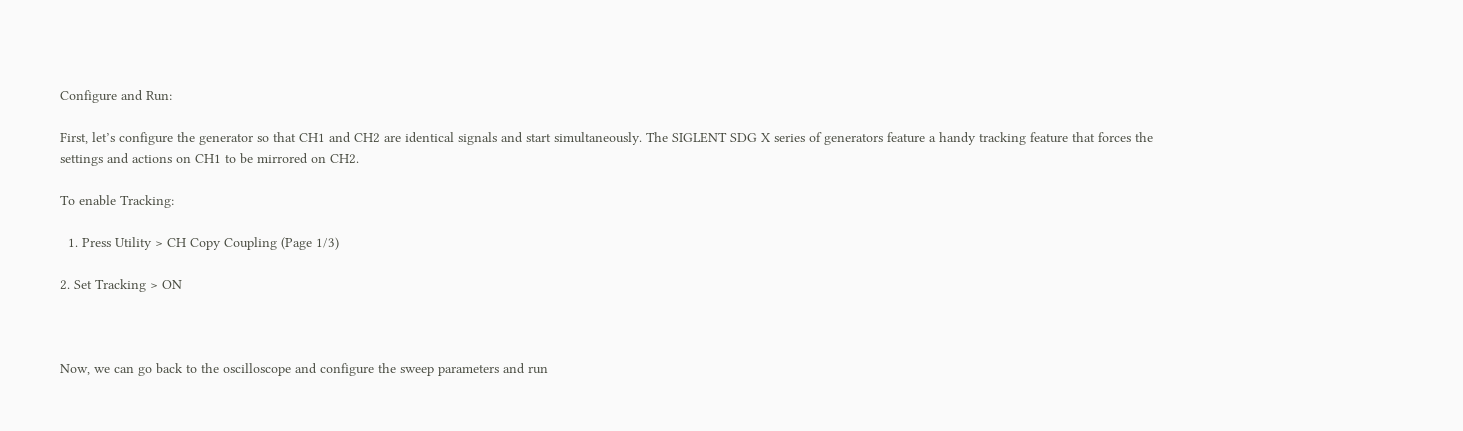Configure and Run:

First, let’s configure the generator so that CH1 and CH2 are identical signals and start simultaneously. The SIGLENT SDG X series of generators feature a handy tracking feature that forces the settings and actions on CH1 to be mirrored on CH2.

To enable Tracking:

  1. Press Utility > CH Copy Coupling (Page 1/3)

2. Set Tracking > ON



Now, we can go back to the oscilloscope and configure the sweep parameters and run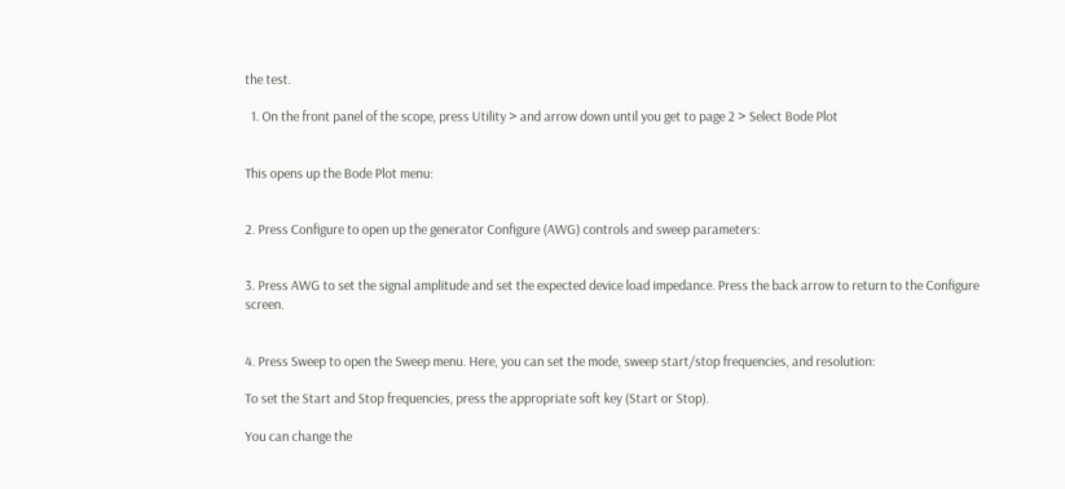the test.

  1. On the front panel of the scope, press Utility > and arrow down until you get to page 2 > Select Bode Plot


This opens up the Bode Plot menu:


2. Press Configure to open up the generator Configure (AWG) controls and sweep parameters:


3. Press AWG to set the signal amplitude and set the expected device load impedance. Press the back arrow to return to the Configure screen.


4. Press Sweep to open the Sweep menu. Here, you can set the mode, sweep start/stop frequencies, and resolution:

To set the Start and Stop frequencies, press the appropriate soft key (Start or Stop).

You can change the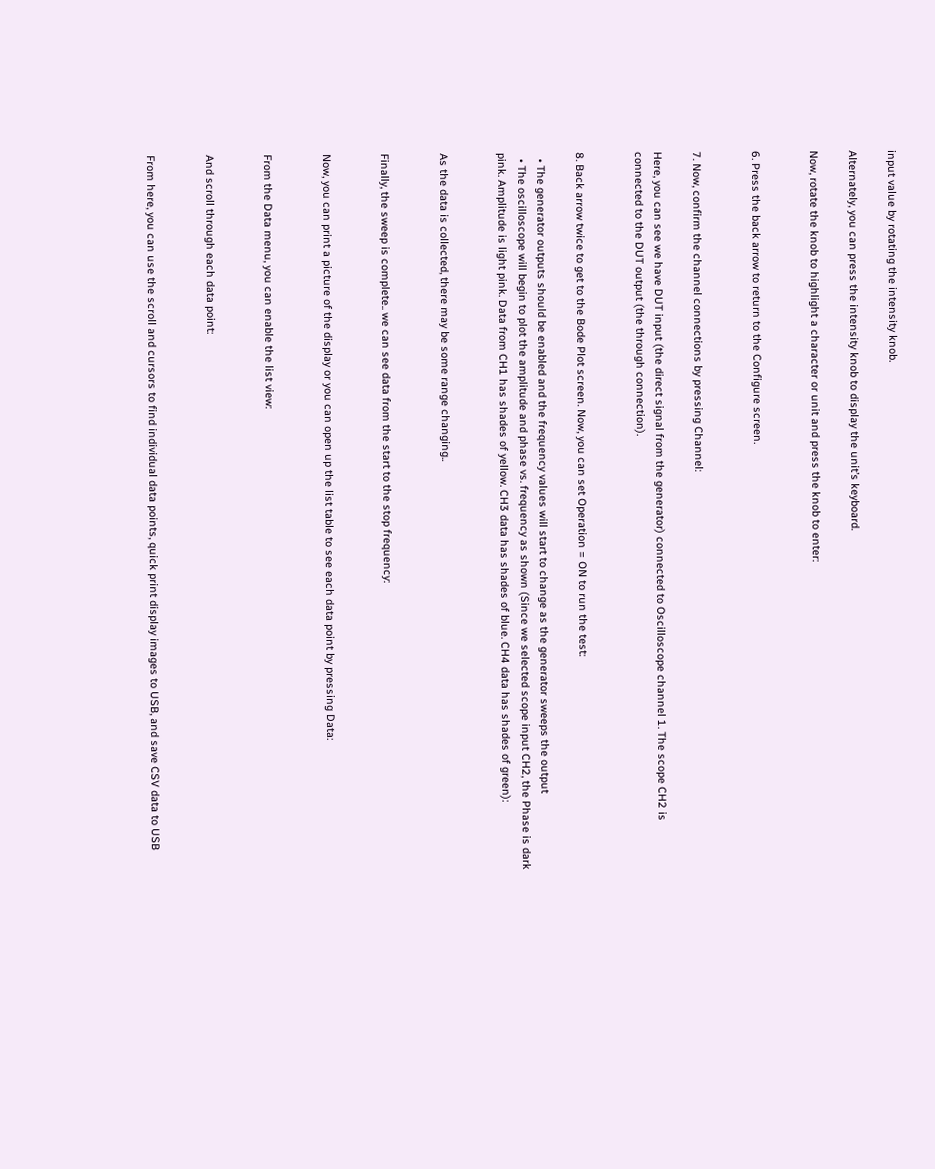input value by rotating the intensity knob.

Alternately, you can press the intensity knob to display the unit’s keyboard.

Now, rotate the knob to highlight a character or unit and press the knob to enter:


6. Press the back arrow to return to the Configure screen.


7. Now, confirm the channel connections by pressing Channel:

Here, you can see we have DUT input (the direct signal from the generator) connected to Oscilloscope channel 1. The scope CH2 is connected to the DUT output (the through connection).


8. Back arrow twice to get to the Bode Plot screen. Now, you can set Operation = ON to run the test:

  • The generator outputs should be enabled and the frequency values will start to change as the generator sweeps the output
  • The oscilloscope will begin to plot the amplitude and phase vs. frequency as shown (Since we selected scope input CH2, the Phase is dark pink. Amplitude is light pink. Data from CH1 has shades of yellow. CH3 data has shades of blue. CH4 data has shades of green):


As the data is collected, there may be some range changing..


Finally, the sweep is complete.. we can see data from the start to the stop frequency:


Now, you can print a picture of the display or you can open up the list table to see each data point by pressing Data:


From the Data menu, you can enable the list view:


And scroll through each data point:


From here, you can use the scroll and cursors to find individual data points, quick print display images to USB, and save CSV data to USB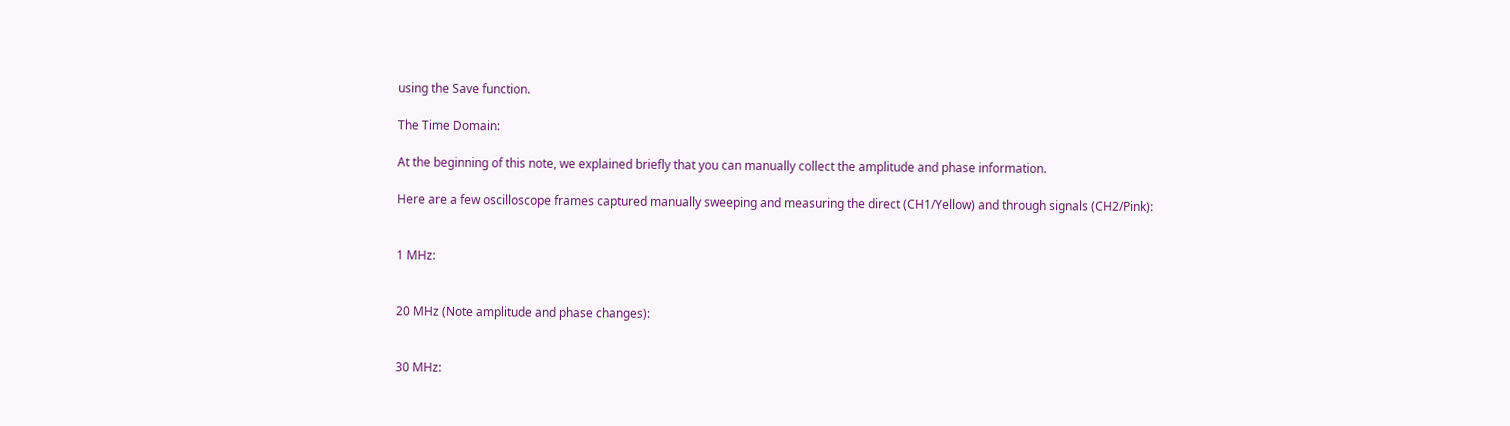using the Save function.

The Time Domain:

At the beginning of this note, we explained briefly that you can manually collect the amplitude and phase information.

Here are a few oscilloscope frames captured manually sweeping and measuring the direct (CH1/Yellow) and through signals (CH2/Pink):


1 MHz:


20 MHz (Note amplitude and phase changes):


30 MHz: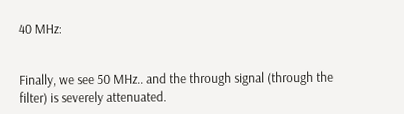40 MHz:


Finally, we see 50 MHz.. and the through signal (through the filter) is severely attenuated.